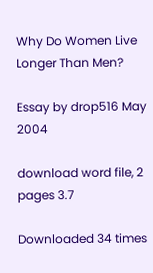Why Do Women Live Longer Than Men?

Essay by drop516 May 2004

download word file, 2 pages 3.7

Downloaded 34 times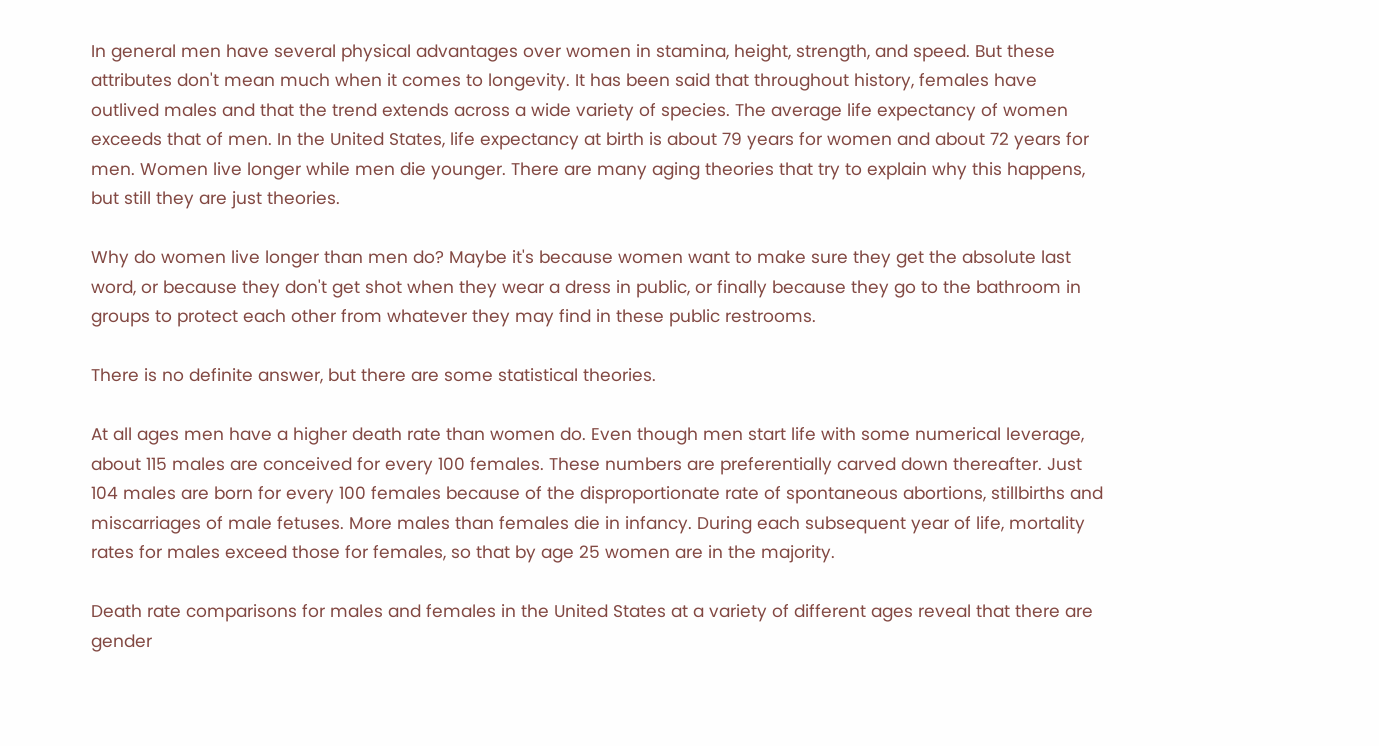In general men have several physical advantages over women in stamina, height, strength, and speed. But these attributes don't mean much when it comes to longevity. It has been said that throughout history, females have outlived males and that the trend extends across a wide variety of species. The average life expectancy of women exceeds that of men. In the United States, life expectancy at birth is about 79 years for women and about 72 years for men. Women live longer while men die younger. There are many aging theories that try to explain why this happens, but still they are just theories.

Why do women live longer than men do? Maybe it's because women want to make sure they get the absolute last word, or because they don't get shot when they wear a dress in public, or finally because they go to the bathroom in groups to protect each other from whatever they may find in these public restrooms.

There is no definite answer, but there are some statistical theories.

At all ages men have a higher death rate than women do. Even though men start life with some numerical leverage, about 115 males are conceived for every 100 females. These numbers are preferentially carved down thereafter. Just 104 males are born for every 100 females because of the disproportionate rate of spontaneous abortions, stillbirths and miscarriages of male fetuses. More males than females die in infancy. During each subsequent year of life, mortality rates for males exceed those for females, so that by age 25 women are in the majority.

Death rate comparisons for males and females in the United States at a variety of different ages reveal that there are gender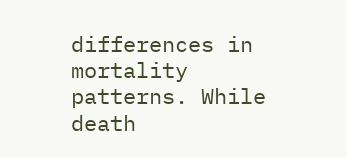differences in mortality patterns. While death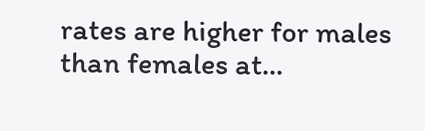rates are higher for males than females at...